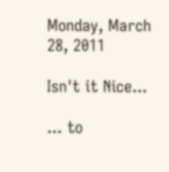Monday, March 28, 2011

Isn't it Nice...

... to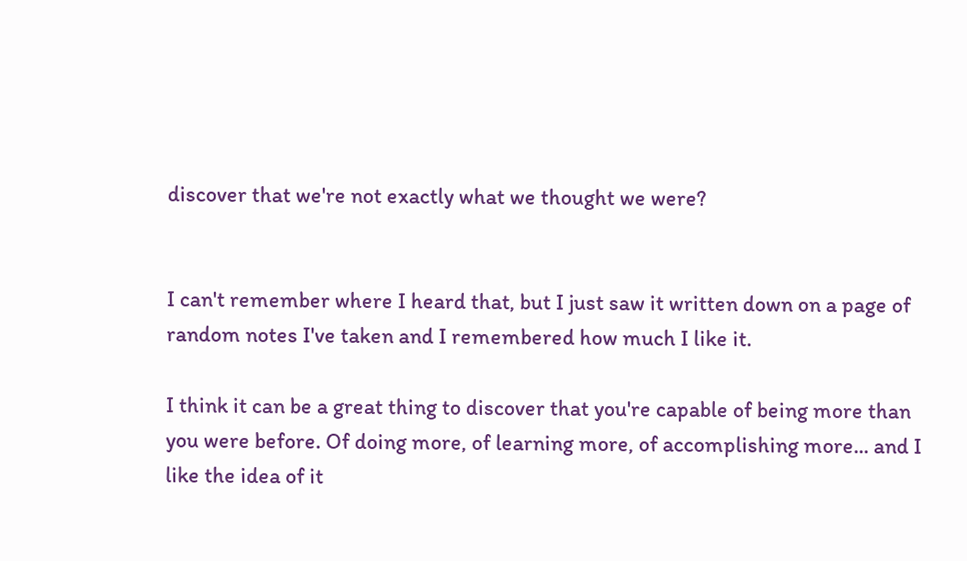discover that we're not exactly what we thought we were?


I can't remember where I heard that, but I just saw it written down on a page of random notes I've taken and I remembered how much I like it.

I think it can be a great thing to discover that you're capable of being more than you were before. Of doing more, of learning more, of accomplishing more... and I like the idea of it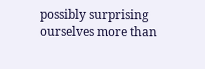possibly surprising ourselves more than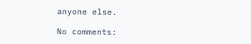anyone else.

No comments: